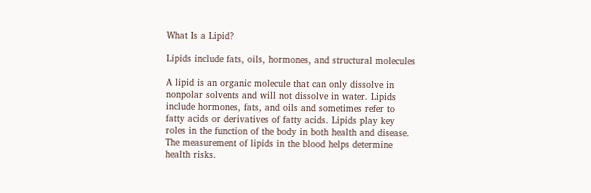What Is a Lipid?

Lipids include fats, oils, hormones, and structural molecules

A lipid is an organic molecule that can only dissolve in nonpolar solvents and will not dissolve in water. Lipids include hormones, fats, and oils and sometimes refer to fatty acids or derivatives of fatty acids. Lipids play key roles in the function of the body in both health and disease. The measurement of lipids in the blood helps determine health risks.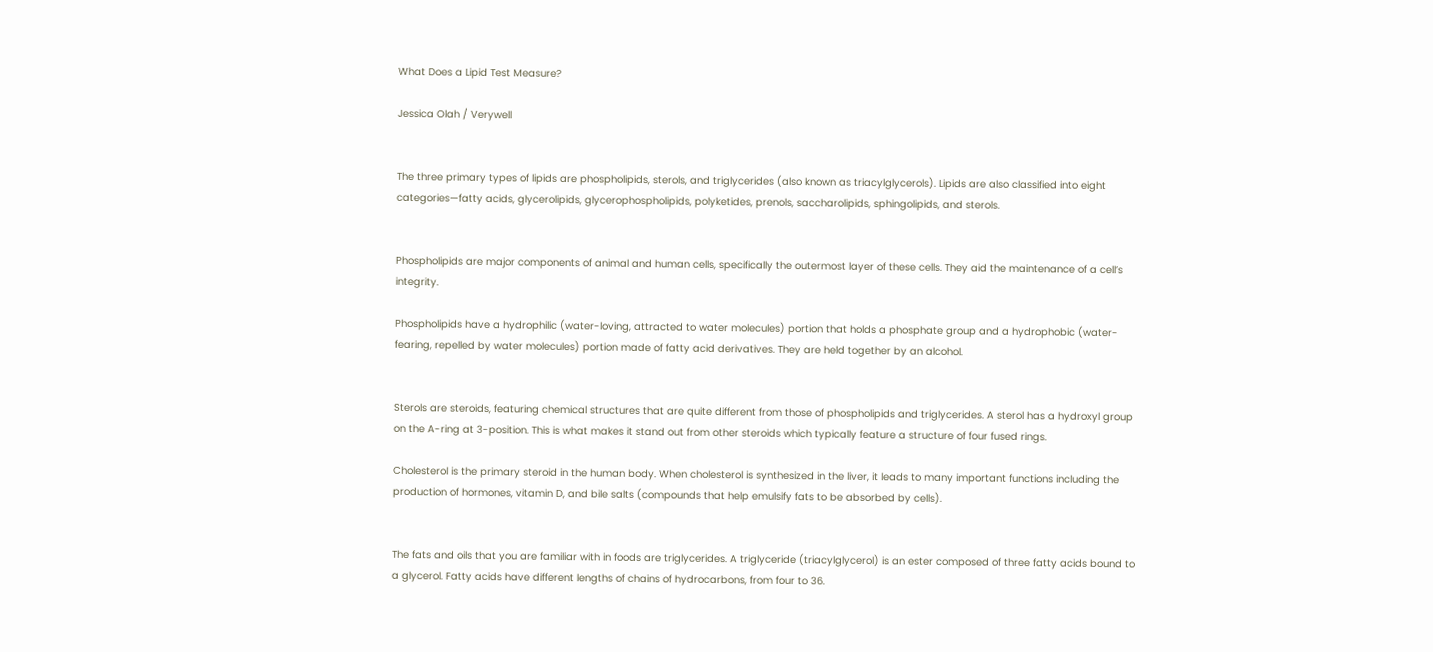What Does a Lipid Test Measure?

Jessica Olah / Verywell


The three primary types of lipids are phospholipids, sterols, and triglycerides (also known as triacylglycerols). Lipids are also classified into eight categories—fatty acids, glycerolipids, glycerophospholipids, polyketides, prenols, saccharolipids, sphingolipids, and sterols.


Phospholipids are major components of animal and human cells, specifically the outermost layer of these cells. They aid the maintenance of a cell’s integrity.

Phospholipids have a hydrophilic (water-loving, attracted to water molecules) portion that holds a phosphate group and a hydrophobic (water-fearing, repelled by water molecules) portion made of fatty acid derivatives. They are held together by an alcohol.


Sterols are steroids, featuring chemical structures that are quite different from those of phospholipids and triglycerides. A sterol has a hydroxyl group on the A-ring at 3-position. This is what makes it stand out from other steroids which typically feature a structure of four fused rings.

Cholesterol is the primary steroid in the human body. When cholesterol is synthesized in the liver, it leads to many important functions including the production of hormones, vitamin D, and bile salts (compounds that help emulsify fats to be absorbed by cells).


The fats and oils that you are familiar with in foods are triglycerides. A triglyceride (triacylglycerol) is an ester composed of three fatty acids bound to a glycerol. Fatty acids have different lengths of chains of hydrocarbons, from four to 36.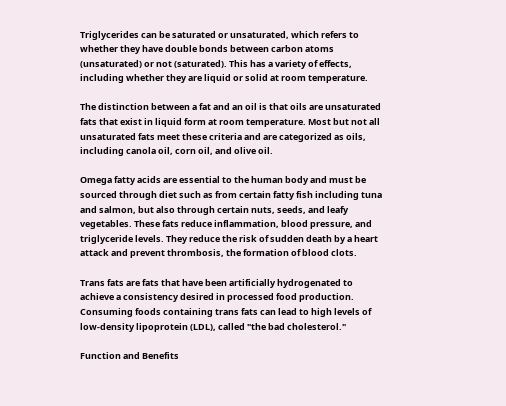Triglycerides can be saturated or unsaturated, which refers to whether they have double bonds between carbon atoms (unsaturated) or not (saturated). This has a variety of effects, including whether they are liquid or solid at room temperature.

The distinction between a fat and an oil is that oils are unsaturated fats that exist in liquid form at room temperature. Most but not all unsaturated fats meet these criteria and are categorized as oils, including canola oil, corn oil, and olive oil.

Omega fatty acids are essential to the human body and must be sourced through diet such as from certain fatty fish including tuna and salmon, but also through certain nuts, seeds, and leafy vegetables. These fats reduce inflammation, blood pressure, and triglyceride levels. They reduce the risk of sudden death by a heart attack and prevent thrombosis, the formation of blood clots.

Trans fats are fats that have been artificially hydrogenated to achieve a consistency desired in processed food production. Consuming foods containing trans fats can lead to high levels of low-density lipoprotein (LDL), called "the bad cholesterol."

Function and Benefits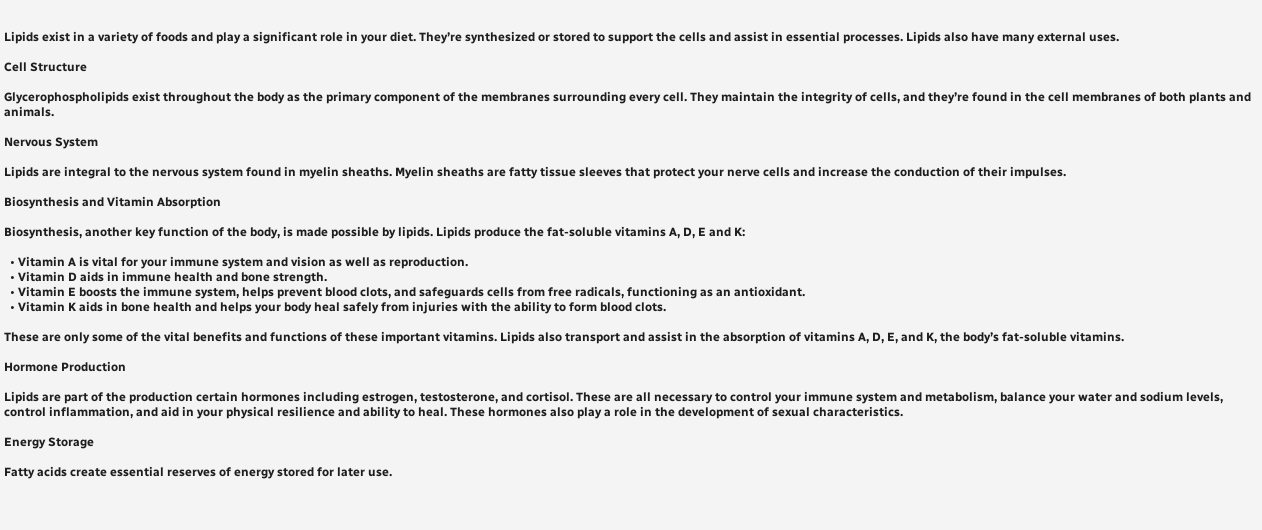Lipids exist in a variety of foods and play a significant role in your diet. They’re synthesized or stored to support the cells and assist in essential processes. Lipids also have many external uses.

Cell Structure

Glycerophospholipids exist throughout the body as the primary component of the membranes surrounding every cell. They maintain the integrity of cells, and they’re found in the cell membranes of both plants and animals.

Nervous System

Lipids are integral to the nervous system found in myelin sheaths. Myelin sheaths are fatty tissue sleeves that protect your nerve cells and increase the conduction of their impulses.

Biosynthesis and Vitamin Absorption

Biosynthesis, another key function of the body, is made possible by lipids. Lipids produce the fat-soluble vitamins A, D, E and K:

  • Vitamin A is vital for your immune system and vision as well as reproduction.
  • Vitamin D aids in immune health and bone strength.
  • Vitamin E boosts the immune system, helps prevent blood clots, and safeguards cells from free radicals, functioning as an antioxidant.
  • Vitamin K aids in bone health and helps your body heal safely from injuries with the ability to form blood clots.

These are only some of the vital benefits and functions of these important vitamins. Lipids also transport and assist in the absorption of vitamins A, D, E, and K, the body’s fat-soluble vitamins.

Hormone Production

Lipids are part of the production certain hormones including estrogen, testosterone, and cortisol. These are all necessary to control your immune system and metabolism, balance your water and sodium levels, control inflammation, and aid in your physical resilience and ability to heal. These hormones also play a role in the development of sexual characteristics.

Energy Storage

Fatty acids create essential reserves of energy stored for later use.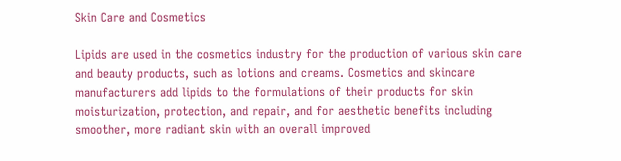Skin Care and Cosmetics

Lipids are used in the cosmetics industry for the production of various skin care and beauty products, such as lotions and creams. Cosmetics and skincare manufacturers add lipids to the formulations of their products for skin moisturization, protection, and repair, and for aesthetic benefits including smoother, more radiant skin with an overall improved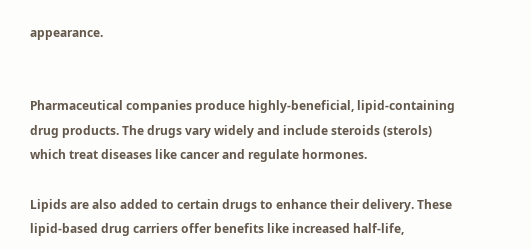appearance.


Pharmaceutical companies produce highly-beneficial, lipid-containing drug products. The drugs vary widely and include steroids (sterols) which treat diseases like cancer and regulate hormones.

Lipids are also added to certain drugs to enhance their delivery. These lipid-based drug carriers offer benefits like increased half-life,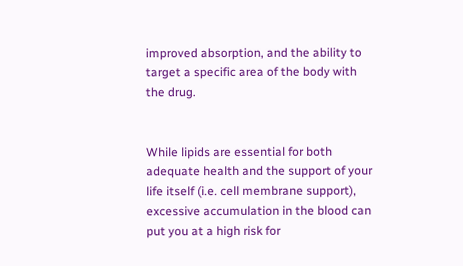improved absorption, and the ability to target a specific area of the body with the drug.


While lipids are essential for both adequate health and the support of your life itself (i.e. cell membrane support), excessive accumulation in the blood can put you at a high risk for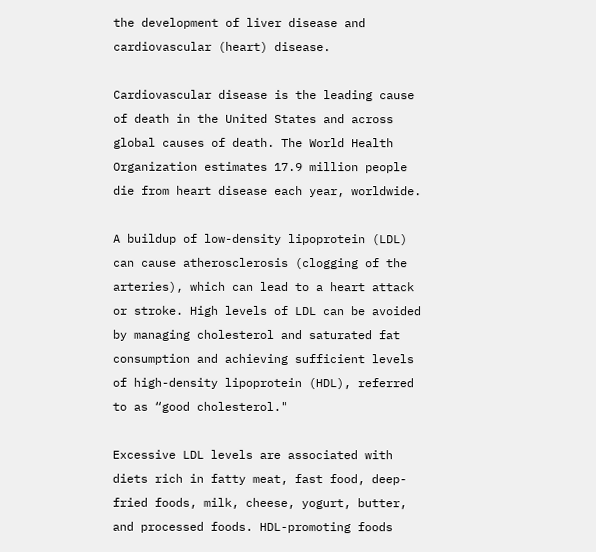the development of liver disease and cardiovascular (heart) disease.

Cardiovascular disease is the leading cause of death in the United States and across global causes of death. The World Health Organization estimates 17.9 million people die from heart disease each year, worldwide.

A buildup of low-density lipoprotein (LDL) can cause atherosclerosis (clogging of the arteries), which can lead to a heart attack or stroke. High levels of LDL can be avoided by managing cholesterol and saturated fat consumption and achieving sufficient levels of high-density lipoprotein (HDL), referred to as “good cholesterol."

Excessive LDL levels are associated with diets rich in fatty meat, fast food, deep-fried foods, milk, cheese, yogurt, butter, and processed foods. HDL-promoting foods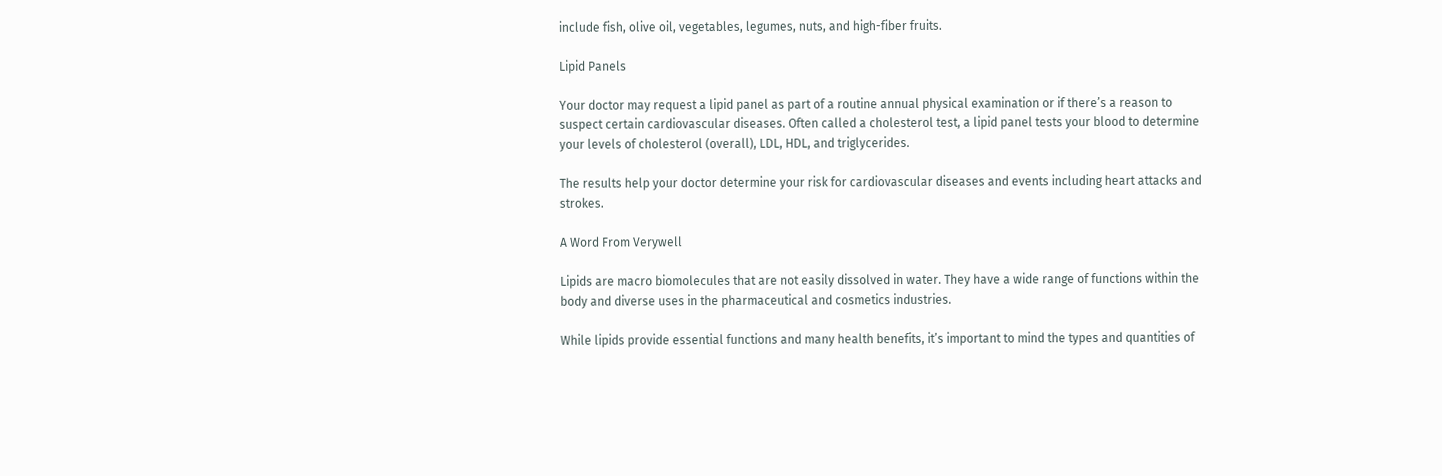include fish, olive oil, vegetables, legumes, nuts, and high-fiber fruits.

Lipid Panels

Your doctor may request a lipid panel as part of a routine annual physical examination or if there’s a reason to suspect certain cardiovascular diseases. Often called a cholesterol test, a lipid panel tests your blood to determine your levels of cholesterol (overall), LDL, HDL, and triglycerides.

The results help your doctor determine your risk for cardiovascular diseases and events including heart attacks and strokes.

A Word From Verywell

Lipids are macro biomolecules that are not easily dissolved in water. They have a wide range of functions within the body and diverse uses in the pharmaceutical and cosmetics industries.

While lipids provide essential functions and many health benefits, it’s important to mind the types and quantities of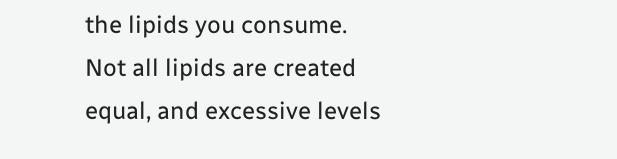the lipids you consume. Not all lipids are created equal, and excessive levels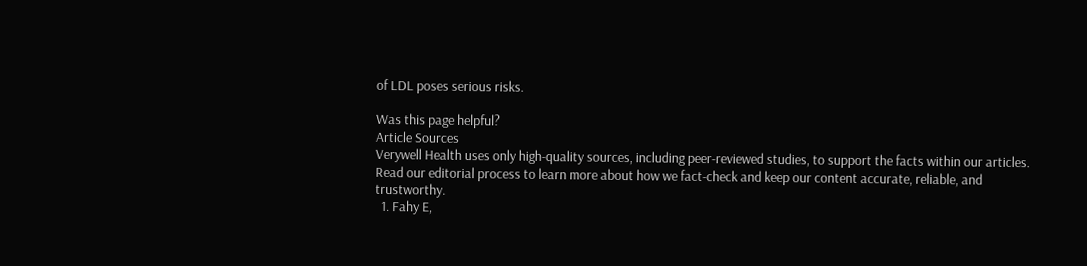of LDL poses serious risks.

Was this page helpful?
Article Sources
Verywell Health uses only high-quality sources, including peer-reviewed studies, to support the facts within our articles. Read our editorial process to learn more about how we fact-check and keep our content accurate, reliable, and trustworthy.
  1. Fahy E,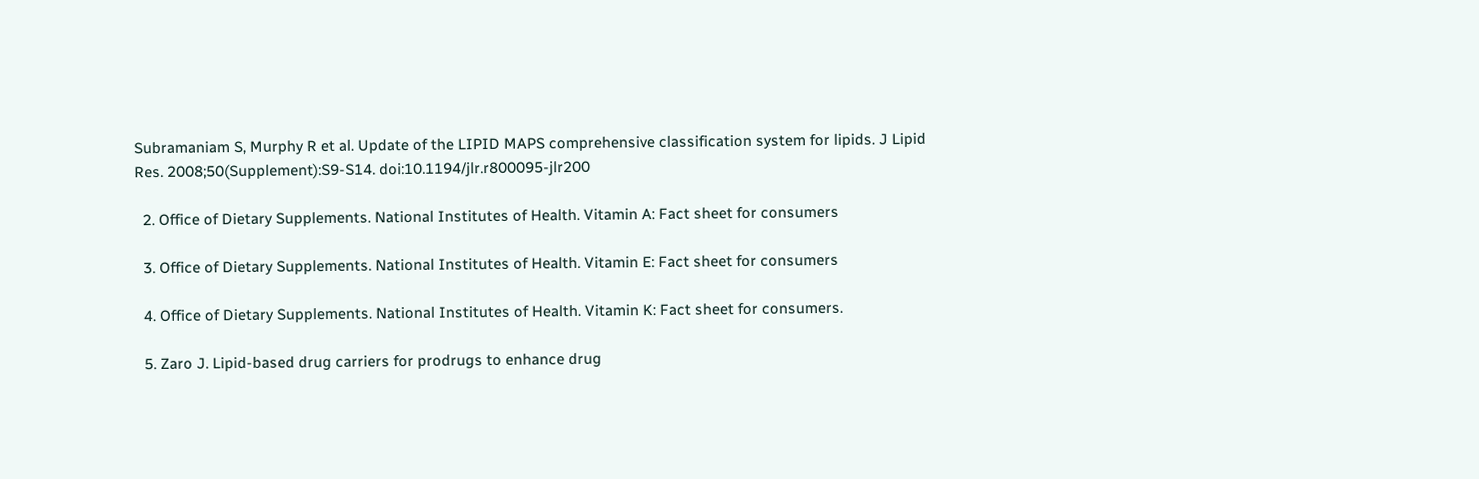Subramaniam S, Murphy R et al. Update of the LIPID MAPS comprehensive classification system for lipids. J Lipid Res. 2008;50(Supplement):S9-S14. doi:10.1194/jlr.r800095-jlr200

  2. Office of Dietary Supplements. National Institutes of Health. Vitamin A: Fact sheet for consumers

  3. Office of Dietary Supplements. National Institutes of Health. Vitamin E: Fact sheet for consumers

  4. Office of Dietary Supplements. National Institutes of Health. Vitamin K: Fact sheet for consumers.

  5. Zaro J. Lipid-based drug carriers for prodrugs to enhance drug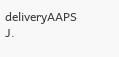deliveryAAPS J.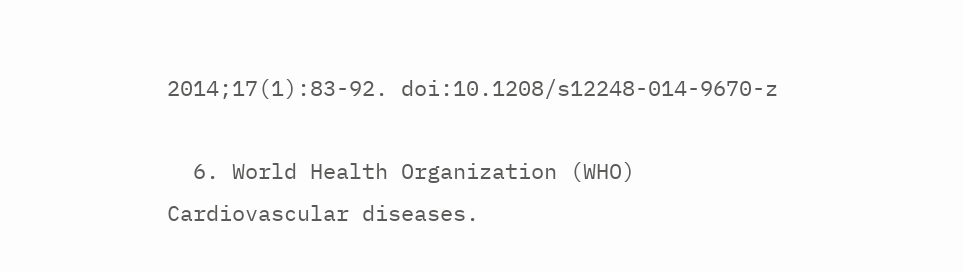2014;17(1):83-92. doi:10.1208/s12248-014-9670-z

  6. World Health Organization (WHO) Cardiovascular diseases.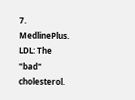7. MedlinePlus. LDL: The "bad" cholesterol.